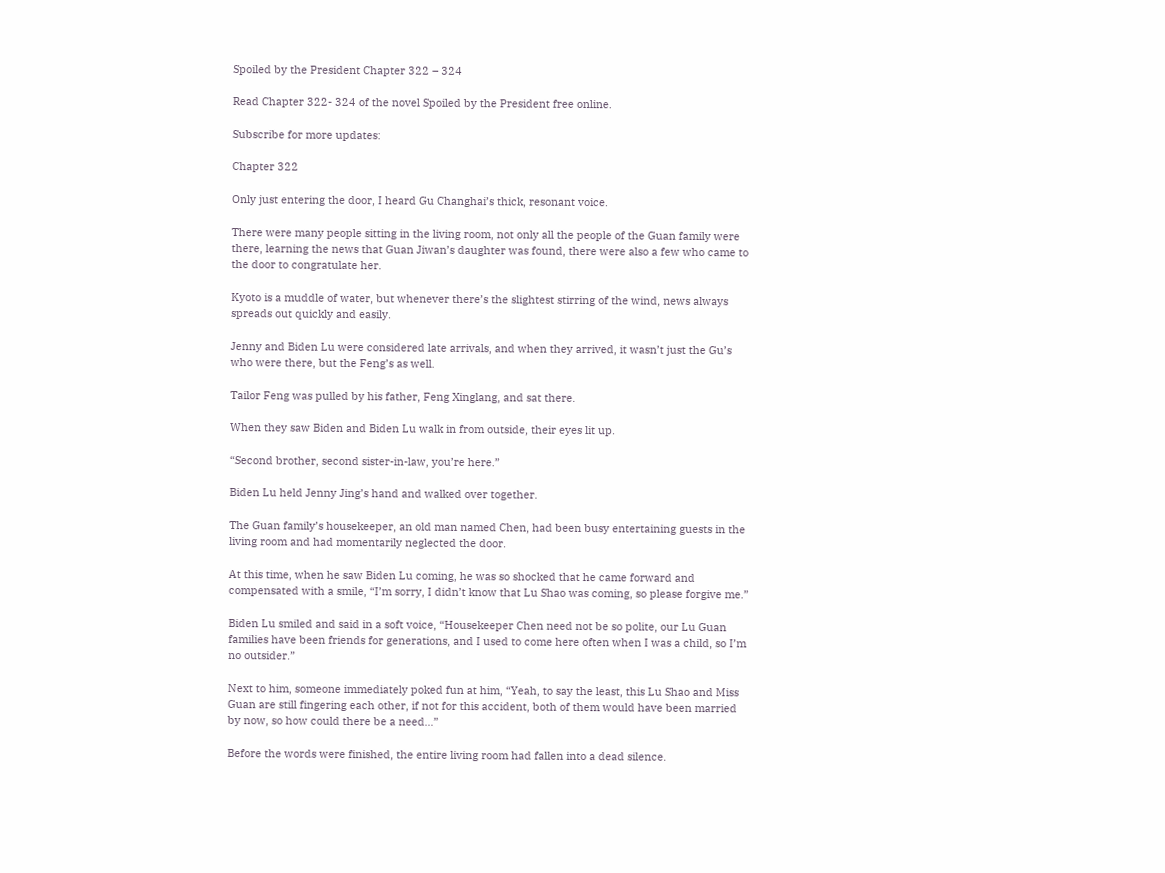Spoiled by the President Chapter 322 – 324

Read Chapter 322- 324 of the novel Spoiled by the President free online.

Subscribe for more updates:

Chapter 322

Only just entering the door, I heard Gu Changhai’s thick, resonant voice.

There were many people sitting in the living room, not only all the people of the Guan family were there, learning the news that Guan Jiwan’s daughter was found, there were also a few who came to the door to congratulate her.

Kyoto is a muddle of water, but whenever there’s the slightest stirring of the wind, news always spreads out quickly and easily.

Jenny and Biden Lu were considered late arrivals, and when they arrived, it wasn’t just the Gu’s who were there, but the Feng’s as well.

Tailor Feng was pulled by his father, Feng Xinglang, and sat there.

When they saw Biden and Biden Lu walk in from outside, their eyes lit up.

“Second brother, second sister-in-law, you’re here.”

Biden Lu held Jenny Jing’s hand and walked over together.

The Guan family’s housekeeper, an old man named Chen, had been busy entertaining guests in the living room and had momentarily neglected the door.

At this time, when he saw Biden Lu coming, he was so shocked that he came forward and compensated with a smile, “I’m sorry, I didn’t know that Lu Shao was coming, so please forgive me.”

Biden Lu smiled and said in a soft voice, “Housekeeper Chen need not be so polite, our Lu Guan families have been friends for generations, and I used to come here often when I was a child, so I’m no outsider.”

Next to him, someone immediately poked fun at him, “Yeah, to say the least, this Lu Shao and Miss Guan are still fingering each other, if not for this accident, both of them would have been married by now, so how could there be a need…”

Before the words were finished, the entire living room had fallen into a dead silence.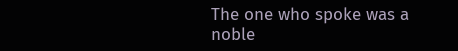The one who spoke was a noble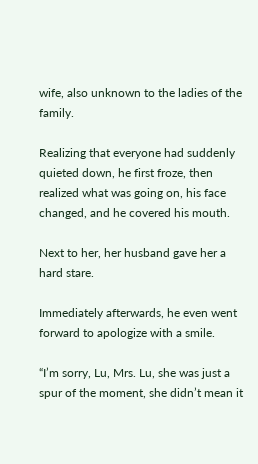wife, also unknown to the ladies of the family.

Realizing that everyone had suddenly quieted down, he first froze, then realized what was going on, his face changed, and he covered his mouth.

Next to her, her husband gave her a hard stare.

Immediately afterwards, he even went forward to apologize with a smile.

“I’m sorry, Lu, Mrs. Lu, she was just a spur of the moment, she didn’t mean it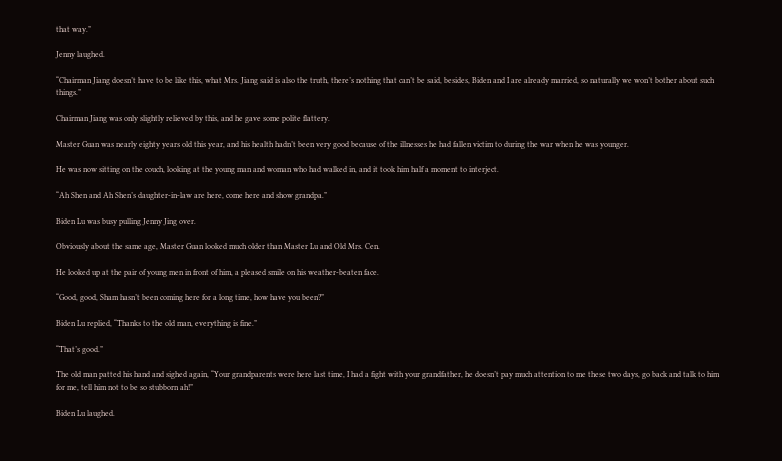that way.”

Jenny laughed.

“Chairman Jiang doesn’t have to be like this, what Mrs. Jiang said is also the truth, there’s nothing that can’t be said, besides, Biden and I are already married, so naturally we won’t bother about such things.”

Chairman Jiang was only slightly relieved by this, and he gave some polite flattery.

Master Guan was nearly eighty years old this year, and his health hadn’t been very good because of the illnesses he had fallen victim to during the war when he was younger.

He was now sitting on the couch, looking at the young man and woman who had walked in, and it took him half a moment to interject.

“Ah Shen and Ah Shen’s daughter-in-law are here, come here and show grandpa.”

Biden Lu was busy pulling Jenny Jing over.

Obviously about the same age, Master Guan looked much older than Master Lu and Old Mrs. Cen.

He looked up at the pair of young men in front of him, a pleased smile on his weather-beaten face.

“Good, good, Sham hasn’t been coming here for a long time, how have you been?”

Biden Lu replied, “Thanks to the old man, everything is fine.”

“That’s good.”

The old man patted his hand and sighed again, “Your grandparents were here last time, I had a fight with your grandfather, he doesn’t pay much attention to me these two days, go back and talk to him for me, tell him not to be so stubborn ah!”

Biden Lu laughed.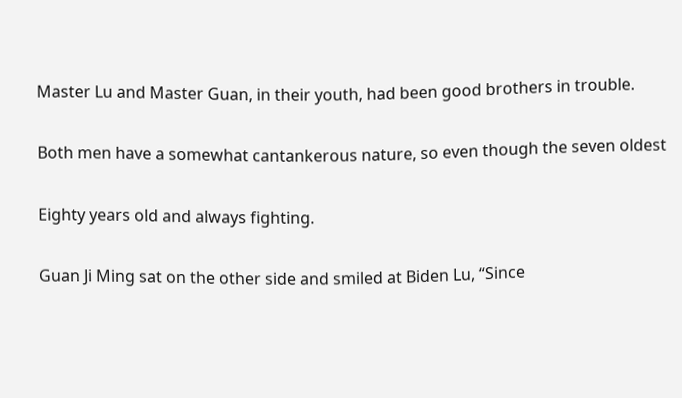Master Lu and Master Guan, in their youth, had been good brothers in trouble.

Both men have a somewhat cantankerous nature, so even though the seven oldest

Eighty years old and always fighting.

Guan Ji Ming sat on the other side and smiled at Biden Lu, “Since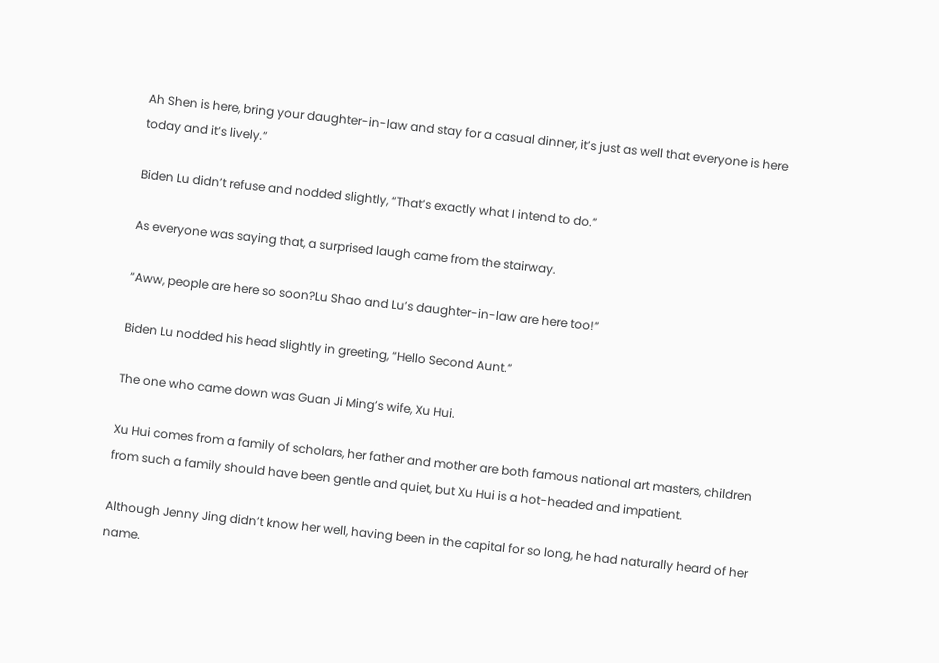Ah Shen is here, bring your daughter-in-law and stay for a casual dinner, it’s just as well that everyone is here today and it’s lively.”

Biden Lu didn’t refuse and nodded slightly, “That’s exactly what I intend to do.”

As everyone was saying that, a surprised laugh came from the stairway.

“Aww, people are here so soon?Lu Shao and Lu’s daughter-in-law are here too!”

Biden Lu nodded his head slightly in greeting, “Hello Second Aunt.”

The one who came down was Guan Ji Ming’s wife, Xu Hui.

Xu Hui comes from a family of scholars, her father and mother are both famous national art masters, children from such a family should have been gentle and quiet, but Xu Hui is a hot-headed and impatient.

Although Jenny Jing didn’t know her well, having been in the capital for so long, he had naturally heard of her name.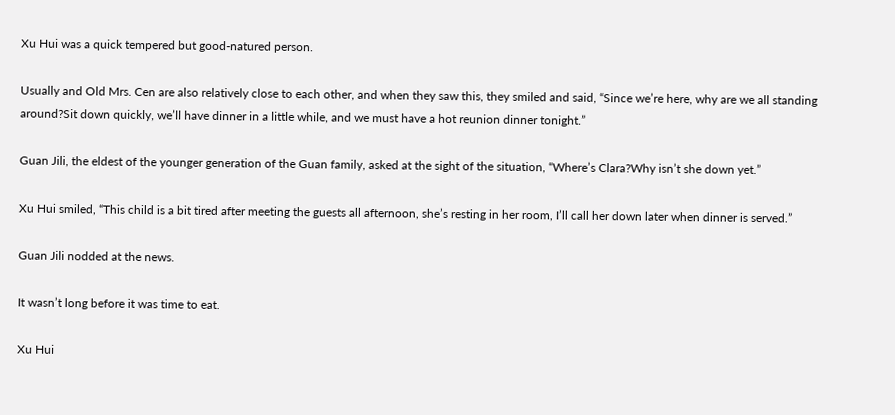Xu Hui was a quick tempered but good-natured person.

Usually and Old Mrs. Cen are also relatively close to each other, and when they saw this, they smiled and said, “Since we’re here, why are we all standing around?Sit down quickly, we’ll have dinner in a little while, and we must have a hot reunion dinner tonight.”

Guan Jili, the eldest of the younger generation of the Guan family, asked at the sight of the situation, “Where’s Clara?Why isn’t she down yet.”

Xu Hui smiled, “This child is a bit tired after meeting the guests all afternoon, she’s resting in her room, I’ll call her down later when dinner is served.”

Guan Jili nodded at the news.

It wasn’t long before it was time to eat.

Xu Hui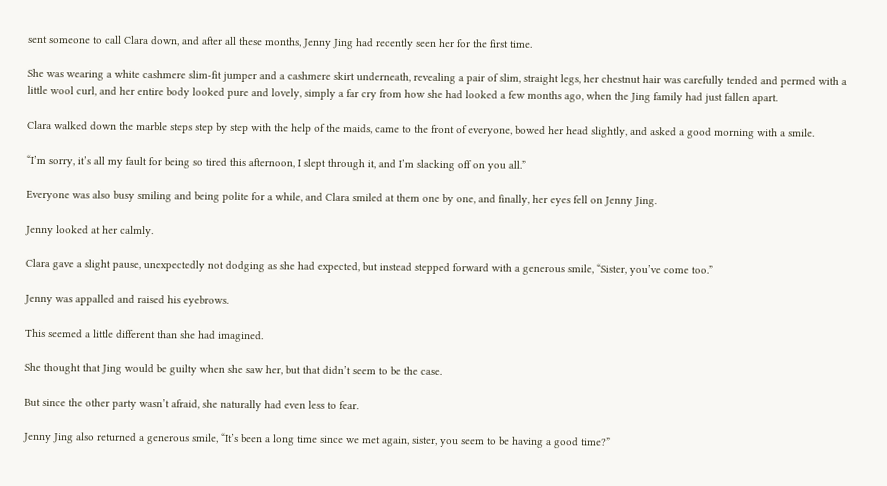sent someone to call Clara down, and after all these months, Jenny Jing had recently seen her for the first time.

She was wearing a white cashmere slim-fit jumper and a cashmere skirt underneath, revealing a pair of slim, straight legs, her chestnut hair was carefully tended and permed with a little wool curl, and her entire body looked pure and lovely, simply a far cry from how she had looked a few months ago, when the Jing family had just fallen apart.

Clara walked down the marble steps step by step with the help of the maids, came to the front of everyone, bowed her head slightly, and asked a good morning with a smile.

“I’m sorry, it’s all my fault for being so tired this afternoon, I slept through it, and I’m slacking off on you all.”

Everyone was also busy smiling and being polite for a while, and Clara smiled at them one by one, and finally, her eyes fell on Jenny Jing.

Jenny looked at her calmly.

Clara gave a slight pause, unexpectedly not dodging as she had expected, but instead stepped forward with a generous smile, “Sister, you’ve come too.”

Jenny was appalled and raised his eyebrows.

This seemed a little different than she had imagined.

She thought that Jing would be guilty when she saw her, but that didn’t seem to be the case.

But since the other party wasn’t afraid, she naturally had even less to fear.

Jenny Jing also returned a generous smile, “It’s been a long time since we met again, sister, you seem to be having a good time?”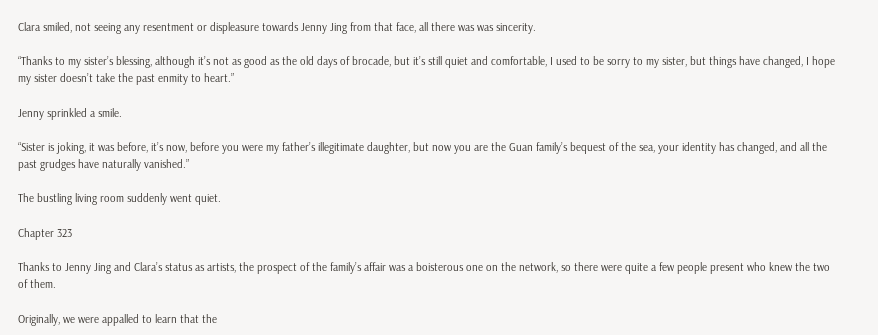Clara smiled, not seeing any resentment or displeasure towards Jenny Jing from that face, all there was was sincerity.

“Thanks to my sister’s blessing, although it’s not as good as the old days of brocade, but it’s still quiet and comfortable, I used to be sorry to my sister, but things have changed, I hope my sister doesn’t take the past enmity to heart.”

Jenny sprinkled a smile.

“Sister is joking, it was before, it’s now, before you were my father’s illegitimate daughter, but now you are the Guan family’s bequest of the sea, your identity has changed, and all the past grudges have naturally vanished.”

The bustling living room suddenly went quiet.

Chapter 323

Thanks to Jenny Jing and Clara’s status as artists, the prospect of the family’s affair was a boisterous one on the network, so there were quite a few people present who knew the two of them.

Originally, we were appalled to learn that the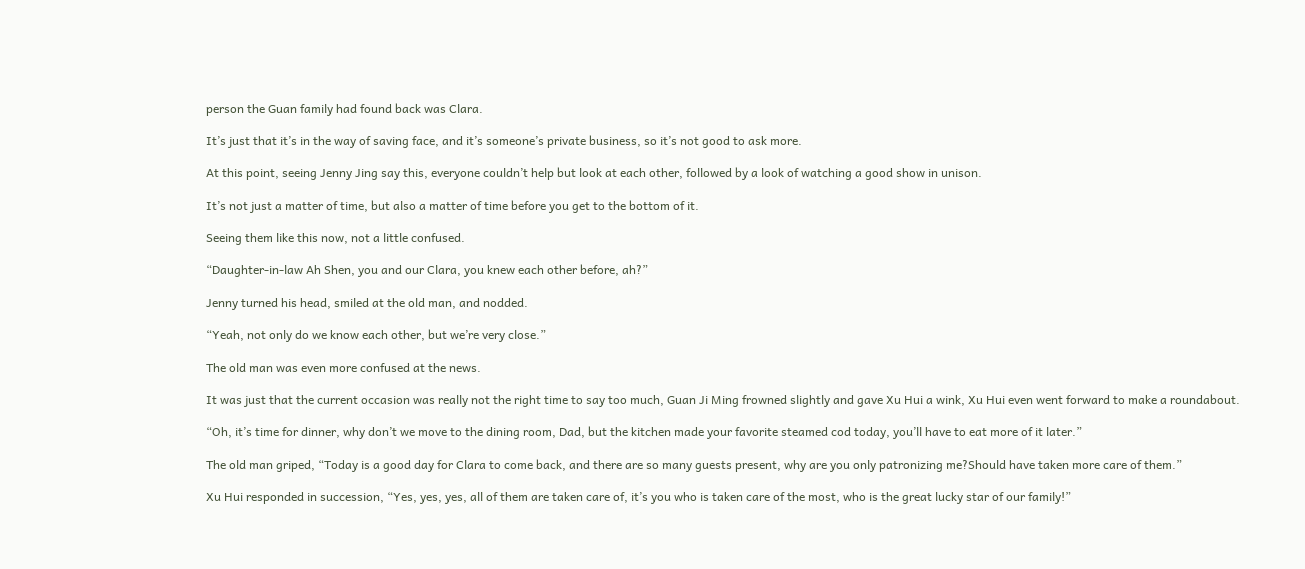person the Guan family had found back was Clara.

It’s just that it’s in the way of saving face, and it’s someone’s private business, so it’s not good to ask more.

At this point, seeing Jenny Jing say this, everyone couldn’t help but look at each other, followed by a look of watching a good show in unison.

It’s not just a matter of time, but also a matter of time before you get to the bottom of it.

Seeing them like this now, not a little confused.

“Daughter-in-law Ah Shen, you and our Clara, you knew each other before, ah?”

Jenny turned his head, smiled at the old man, and nodded.

“Yeah, not only do we know each other, but we’re very close.”

The old man was even more confused at the news.

It was just that the current occasion was really not the right time to say too much, Guan Ji Ming frowned slightly and gave Xu Hui a wink, Xu Hui even went forward to make a roundabout.

“Oh, it’s time for dinner, why don’t we move to the dining room, Dad, but the kitchen made your favorite steamed cod today, you’ll have to eat more of it later.”

The old man griped, “Today is a good day for Clara to come back, and there are so many guests present, why are you only patronizing me?Should have taken more care of them.”

Xu Hui responded in succession, “Yes, yes, yes, all of them are taken care of, it’s you who is taken care of the most, who is the great lucky star of our family!”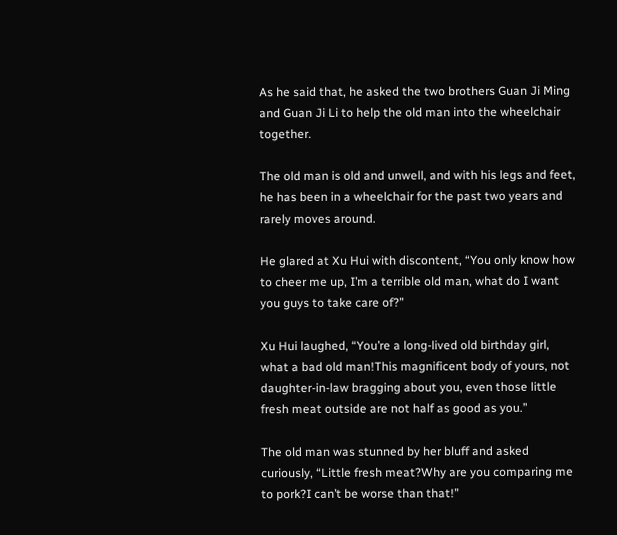As he said that, he asked the two brothers Guan Ji Ming and Guan Ji Li to help the old man into the wheelchair together.

The old man is old and unwell, and with his legs and feet, he has been in a wheelchair for the past two years and rarely moves around.

He glared at Xu Hui with discontent, “You only know how to cheer me up, I’m a terrible old man, what do I want you guys to take care of?”

Xu Hui laughed, “You’re a long-lived old birthday girl, what a bad old man!This magnificent body of yours, not daughter-in-law bragging about you, even those little fresh meat outside are not half as good as you.”

The old man was stunned by her bluff and asked curiously, “Little fresh meat?Why are you comparing me to pork?I can’t be worse than that!”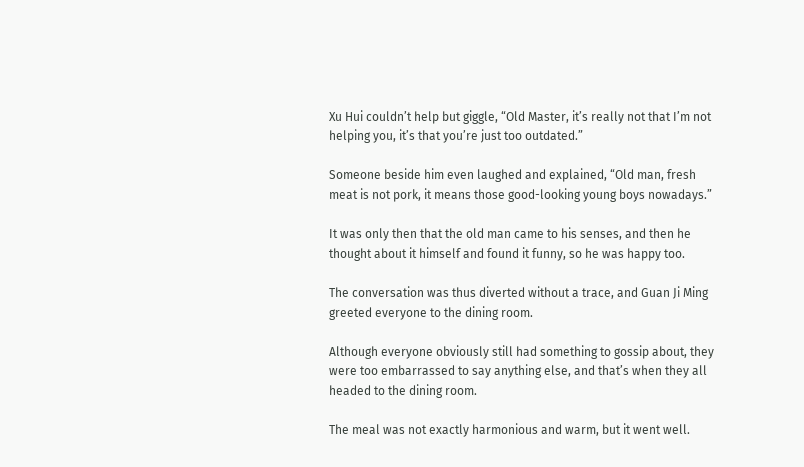Xu Hui couldn’t help but giggle, “Old Master, it’s really not that I’m not helping you, it’s that you’re just too outdated.”

Someone beside him even laughed and explained, “Old man, fresh meat is not pork, it means those good-looking young boys nowadays.”

It was only then that the old man came to his senses, and then he thought about it himself and found it funny, so he was happy too.

The conversation was thus diverted without a trace, and Guan Ji Ming greeted everyone to the dining room.

Although everyone obviously still had something to gossip about, they were too embarrassed to say anything else, and that’s when they all headed to the dining room.

The meal was not exactly harmonious and warm, but it went well.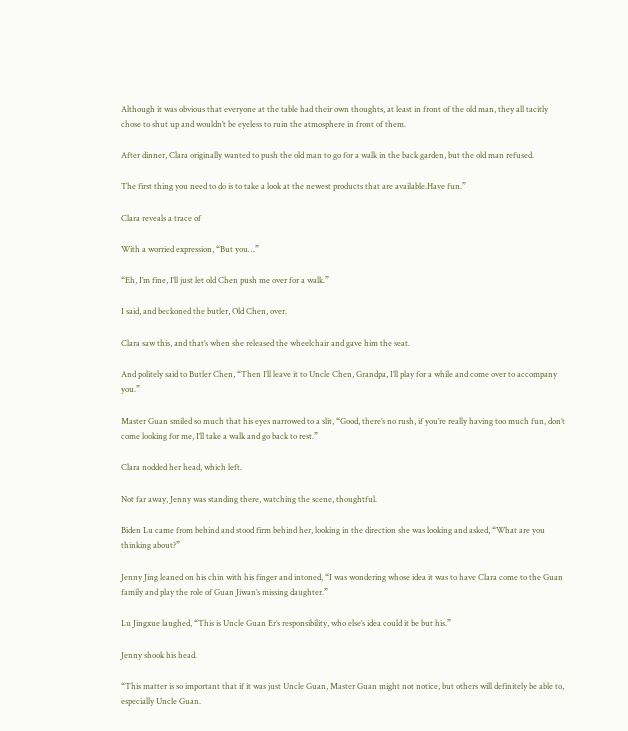Although it was obvious that everyone at the table had their own thoughts, at least in front of the old man, they all tacitly chose to shut up and wouldn’t be eyeless to ruin the atmosphere in front of them.

After dinner, Clara originally wanted to push the old man to go for a walk in the back garden, but the old man refused.

The first thing you need to do is to take a look at the newest products that are available.Have fun.”

Clara reveals a trace of

With a worried expression, “But you…”

“Eh, I’m fine, I’ll just let old Chen push me over for a walk.”

I said, and beckoned the butler, Old Chen, over.

Clara saw this, and that’s when she released the wheelchair and gave him the seat.

And politely said to Butler Chen, “Then I’ll leave it to Uncle Chen, Grandpa, I’ll play for a while and come over to accompany you.”

Master Guan smiled so much that his eyes narrowed to a slit, “Good, there’s no rush, if you’re really having too much fun, don’t come looking for me, I’ll take a walk and go back to rest.”

Clara nodded her head, which left.

Not far away, Jenny was standing there, watching the scene, thoughtful.

Biden Lu came from behind and stood firm behind her, looking in the direction she was looking and asked, “What are you thinking about?”

Jenny Jing leaned on his chin with his finger and intoned, “I was wondering whose idea it was to have Clara come to the Guan family and play the role of Guan Jiwan’s missing daughter.”

Lu Jingxue laughed, “This is Uncle Guan Er’s responsibility, who else’s idea could it be but his.”

Jenny shook his head.

“This matter is so important that if it was just Uncle Guan, Master Guan might not notice, but others will definitely be able to, especially Uncle Guan.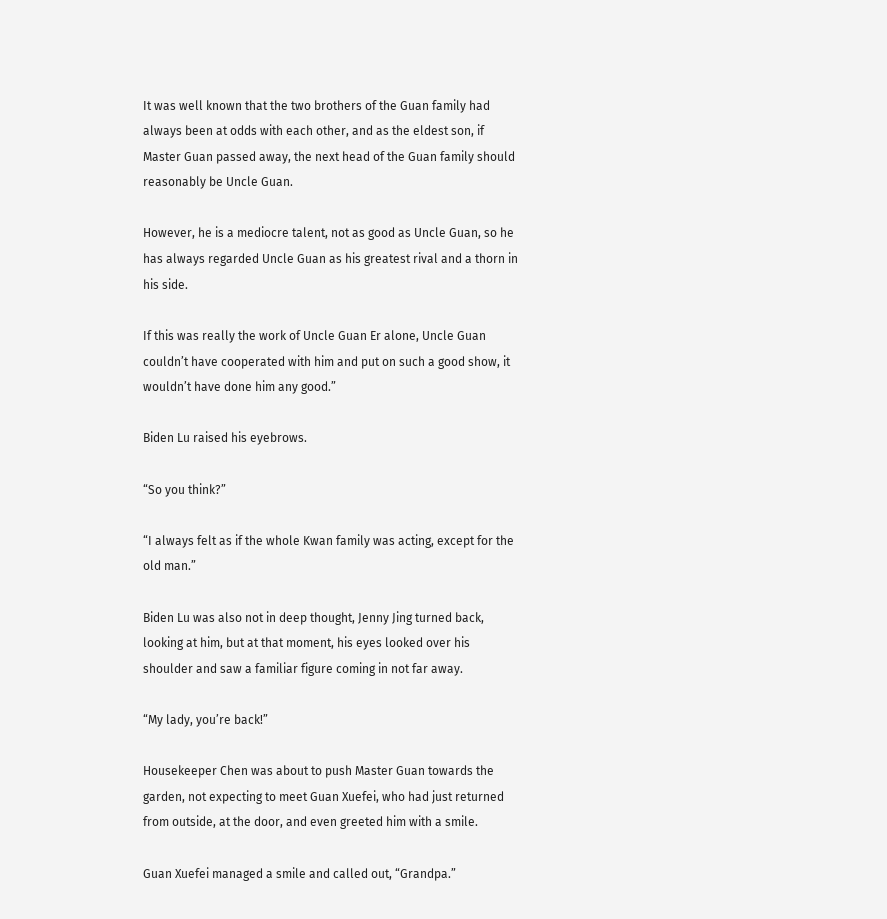It was well known that the two brothers of the Guan family had always been at odds with each other, and as the eldest son, if Master Guan passed away, the next head of the Guan family should reasonably be Uncle Guan.

However, he is a mediocre talent, not as good as Uncle Guan, so he has always regarded Uncle Guan as his greatest rival and a thorn in his side.

If this was really the work of Uncle Guan Er alone, Uncle Guan couldn’t have cooperated with him and put on such a good show, it wouldn’t have done him any good.”

Biden Lu raised his eyebrows.

“So you think?”

“I always felt as if the whole Kwan family was acting, except for the old man.”

Biden Lu was also not in deep thought, Jenny Jing turned back, looking at him, but at that moment, his eyes looked over his shoulder and saw a familiar figure coming in not far away.

“My lady, you’re back!”

Housekeeper Chen was about to push Master Guan towards the garden, not expecting to meet Guan Xuefei, who had just returned from outside, at the door, and even greeted him with a smile.

Guan Xuefei managed a smile and called out, “Grandpa.”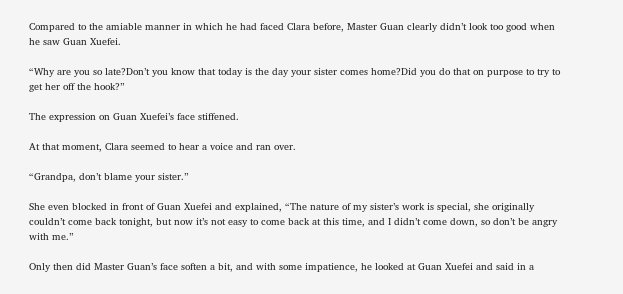Compared to the amiable manner in which he had faced Clara before, Master Guan clearly didn’t look too good when he saw Guan Xuefei.

“Why are you so late?Don’t you know that today is the day your sister comes home?Did you do that on purpose to try to get her off the hook?”

The expression on Guan Xuefei’s face stiffened.

At that moment, Clara seemed to hear a voice and ran over.

“Grandpa, don’t blame your sister.”

She even blocked in front of Guan Xuefei and explained, “The nature of my sister’s work is special, she originally couldn’t come back tonight, but now it’s not easy to come back at this time, and I didn’t come down, so don’t be angry with me.”

Only then did Master Guan’s face soften a bit, and with some impatience, he looked at Guan Xuefei and said in a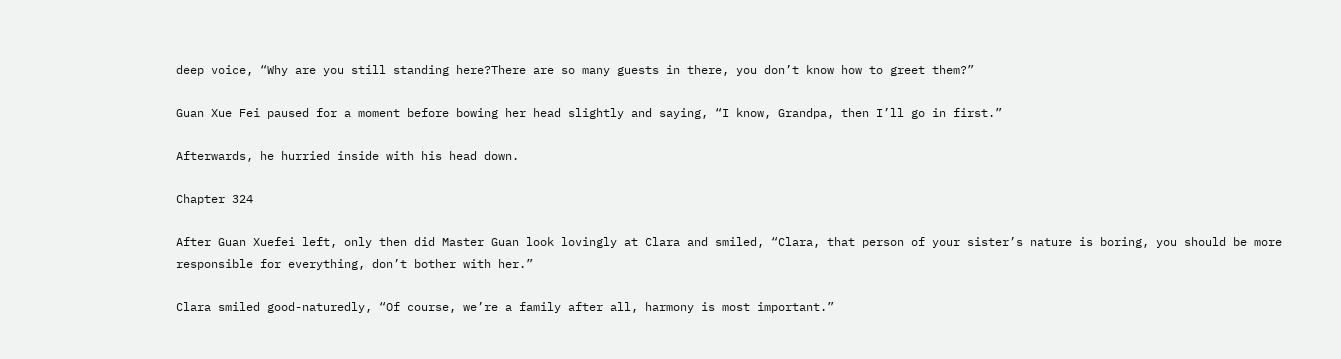deep voice, “Why are you still standing here?There are so many guests in there, you don’t know how to greet them?”

Guan Xue Fei paused for a moment before bowing her head slightly and saying, “I know, Grandpa, then I’ll go in first.”

Afterwards, he hurried inside with his head down.

Chapter 324

After Guan Xuefei left, only then did Master Guan look lovingly at Clara and smiled, “Clara, that person of your sister’s nature is boring, you should be more responsible for everything, don’t bother with her.”

Clara smiled good-naturedly, “Of course, we’re a family after all, harmony is most important.”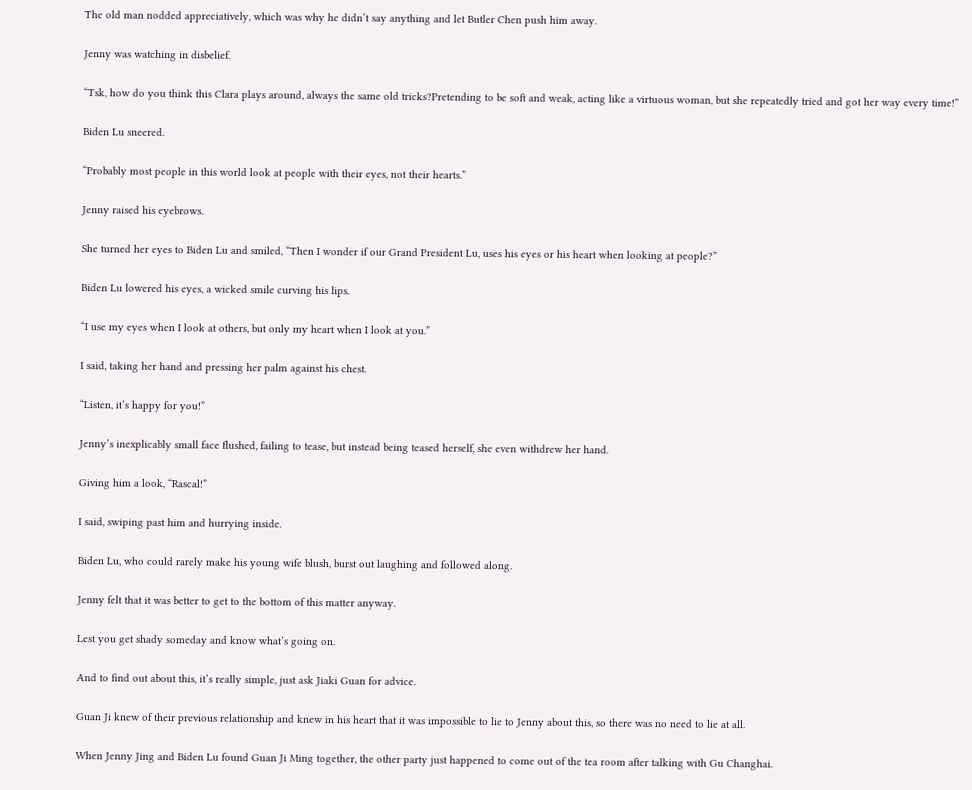The old man nodded appreciatively, which was why he didn’t say anything and let Butler Chen push him away.

Jenny was watching in disbelief.

“Tsk, how do you think this Clara plays around, always the same old tricks?Pretending to be soft and weak, acting like a virtuous woman, but she repeatedly tried and got her way every time!”

Biden Lu sneered.

“Probably most people in this world look at people with their eyes, not their hearts.”

Jenny raised his eyebrows.

She turned her eyes to Biden Lu and smiled, “Then I wonder if our Grand President Lu, uses his eyes or his heart when looking at people?”

Biden Lu lowered his eyes, a wicked smile curving his lips.

“I use my eyes when I look at others, but only my heart when I look at you.”

I said, taking her hand and pressing her palm against his chest.

“Listen, it’s happy for you!”

Jenny’s inexplicably small face flushed, failing to tease, but instead being teased herself, she even withdrew her hand.

Giving him a look, “Rascal!”

I said, swiping past him and hurrying inside.

Biden Lu, who could rarely make his young wife blush, burst out laughing and followed along.

Jenny felt that it was better to get to the bottom of this matter anyway.

Lest you get shady someday and know what’s going on.

And to find out about this, it’s really simple, just ask Jiaki Guan for advice.

Guan Ji knew of their previous relationship and knew in his heart that it was impossible to lie to Jenny about this, so there was no need to lie at all.

When Jenny Jing and Biden Lu found Guan Ji Ming together, the other party just happened to come out of the tea room after talking with Gu Changhai.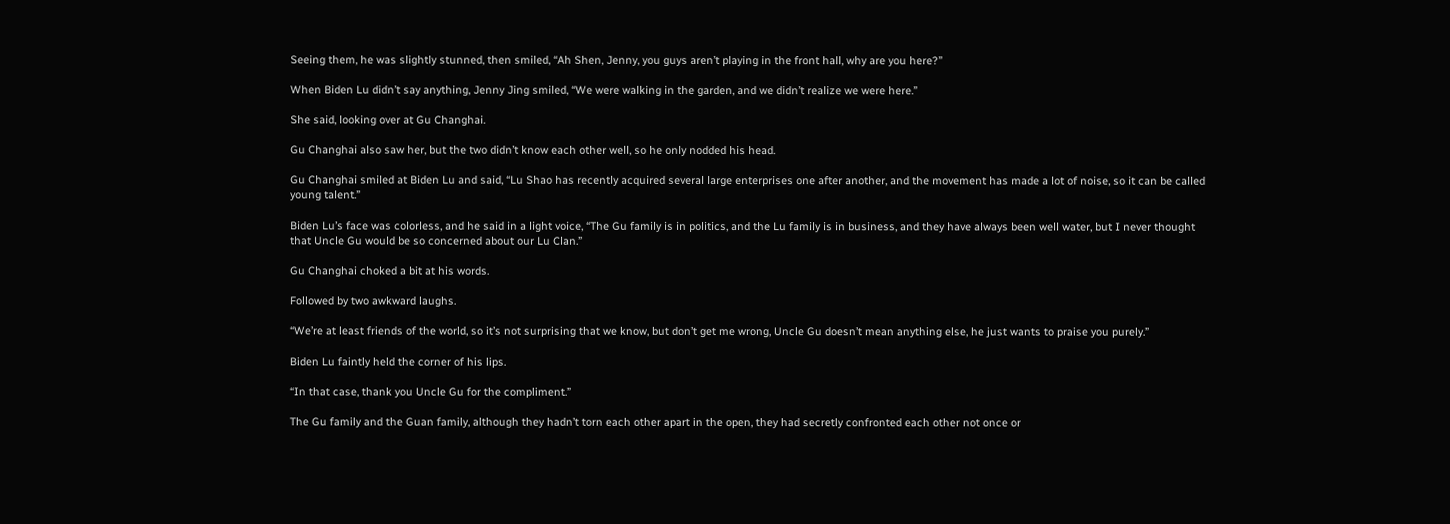Seeing them, he was slightly stunned, then smiled, “Ah Shen, Jenny, you guys aren’t playing in the front hall, why are you here?”

When Biden Lu didn’t say anything, Jenny Jing smiled, “We were walking in the garden, and we didn’t realize we were here.”

She said, looking over at Gu Changhai.

Gu Changhai also saw her, but the two didn’t know each other well, so he only nodded his head.

Gu Changhai smiled at Biden Lu and said, “Lu Shao has recently acquired several large enterprises one after another, and the movement has made a lot of noise, so it can be called young talent.”

Biden Lu’s face was colorless, and he said in a light voice, “The Gu family is in politics, and the Lu family is in business, and they have always been well water, but I never thought that Uncle Gu would be so concerned about our Lu Clan.”

Gu Changhai choked a bit at his words.

Followed by two awkward laughs.

“We’re at least friends of the world, so it’s not surprising that we know, but don’t get me wrong, Uncle Gu doesn’t mean anything else, he just wants to praise you purely.”

Biden Lu faintly held the corner of his lips.

“In that case, thank you Uncle Gu for the compliment.”

The Gu family and the Guan family, although they hadn’t torn each other apart in the open, they had secretly confronted each other not once or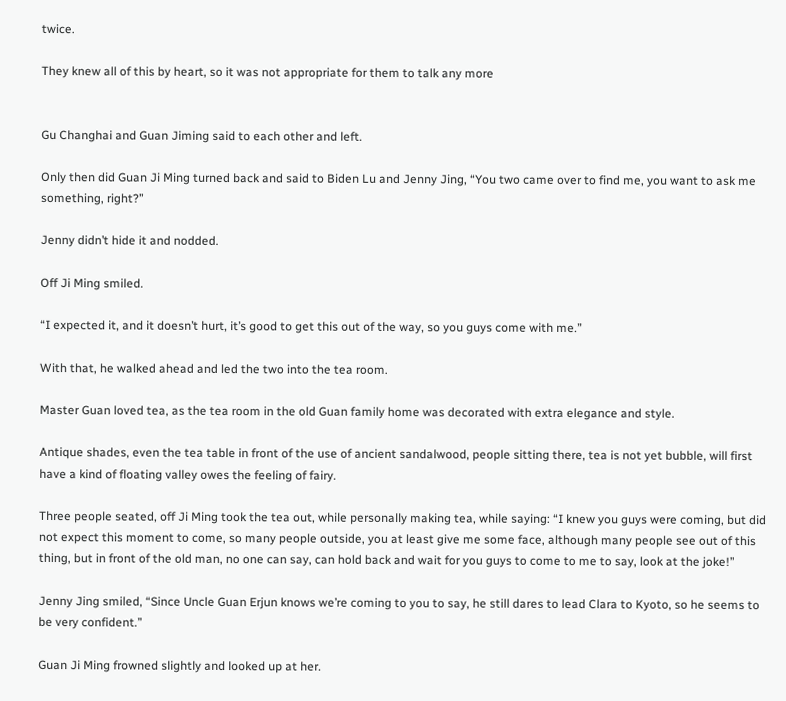twice.

They knew all of this by heart, so it was not appropriate for them to talk any more


Gu Changhai and Guan Jiming said to each other and left.

Only then did Guan Ji Ming turned back and said to Biden Lu and Jenny Jing, “You two came over to find me, you want to ask me something, right?”

Jenny didn’t hide it and nodded.

Off Ji Ming smiled.

“I expected it, and it doesn’t hurt, it’s good to get this out of the way, so you guys come with me.”

With that, he walked ahead and led the two into the tea room.

Master Guan loved tea, as the tea room in the old Guan family home was decorated with extra elegance and style.

Antique shades, even the tea table in front of the use of ancient sandalwood, people sitting there, tea is not yet bubble, will first have a kind of floating valley owes the feeling of fairy.

Three people seated, off Ji Ming took the tea out, while personally making tea, while saying: “I knew you guys were coming, but did not expect this moment to come, so many people outside, you at least give me some face, although many people see out of this thing, but in front of the old man, no one can say, can hold back and wait for you guys to come to me to say, look at the joke!”

Jenny Jing smiled, “Since Uncle Guan Erjun knows we’re coming to you to say, he still dares to lead Clara to Kyoto, so he seems to be very confident.”

Guan Ji Ming frowned slightly and looked up at her.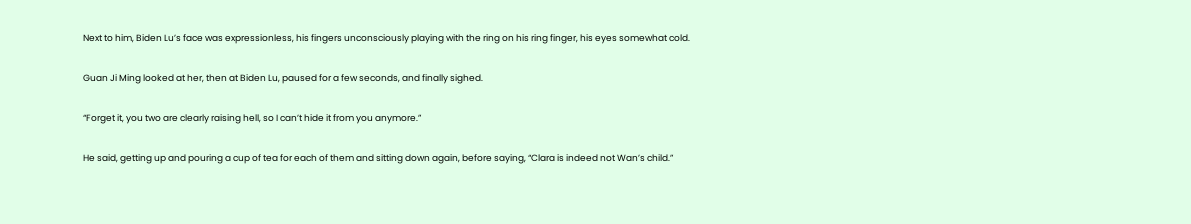Next to him, Biden Lu’s face was expressionless, his fingers unconsciously playing with the ring on his ring finger, his eyes somewhat cold.

Guan Ji Ming looked at her, then at Biden Lu, paused for a few seconds, and finally sighed.

“Forget it, you two are clearly raising hell, so I can’t hide it from you anymore.”

He said, getting up and pouring a cup of tea for each of them and sitting down again, before saying, “Clara is indeed not Wan’s child.”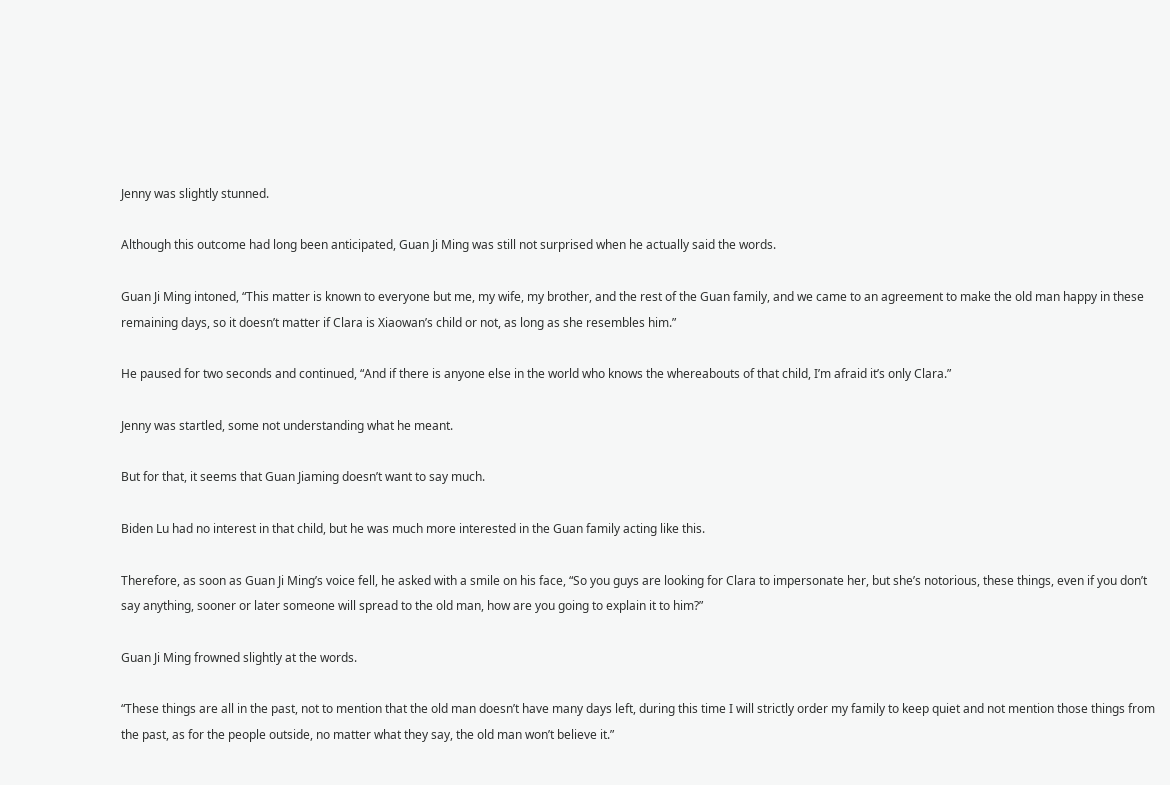Jenny was slightly stunned.

Although this outcome had long been anticipated, Guan Ji Ming was still not surprised when he actually said the words.

Guan Ji Ming intoned, “This matter is known to everyone but me, my wife, my brother, and the rest of the Guan family, and we came to an agreement to make the old man happy in these remaining days, so it doesn’t matter if Clara is Xiaowan’s child or not, as long as she resembles him.”

He paused for two seconds and continued, “And if there is anyone else in the world who knows the whereabouts of that child, I’m afraid it’s only Clara.”

Jenny was startled, some not understanding what he meant.

But for that, it seems that Guan Jiaming doesn’t want to say much.

Biden Lu had no interest in that child, but he was much more interested in the Guan family acting like this.

Therefore, as soon as Guan Ji Ming’s voice fell, he asked with a smile on his face, “So you guys are looking for Clara to impersonate her, but she’s notorious, these things, even if you don’t say anything, sooner or later someone will spread to the old man, how are you going to explain it to him?”

Guan Ji Ming frowned slightly at the words.

“These things are all in the past, not to mention that the old man doesn’t have many days left, during this time I will strictly order my family to keep quiet and not mention those things from the past, as for the people outside, no matter what they say, the old man won’t believe it.”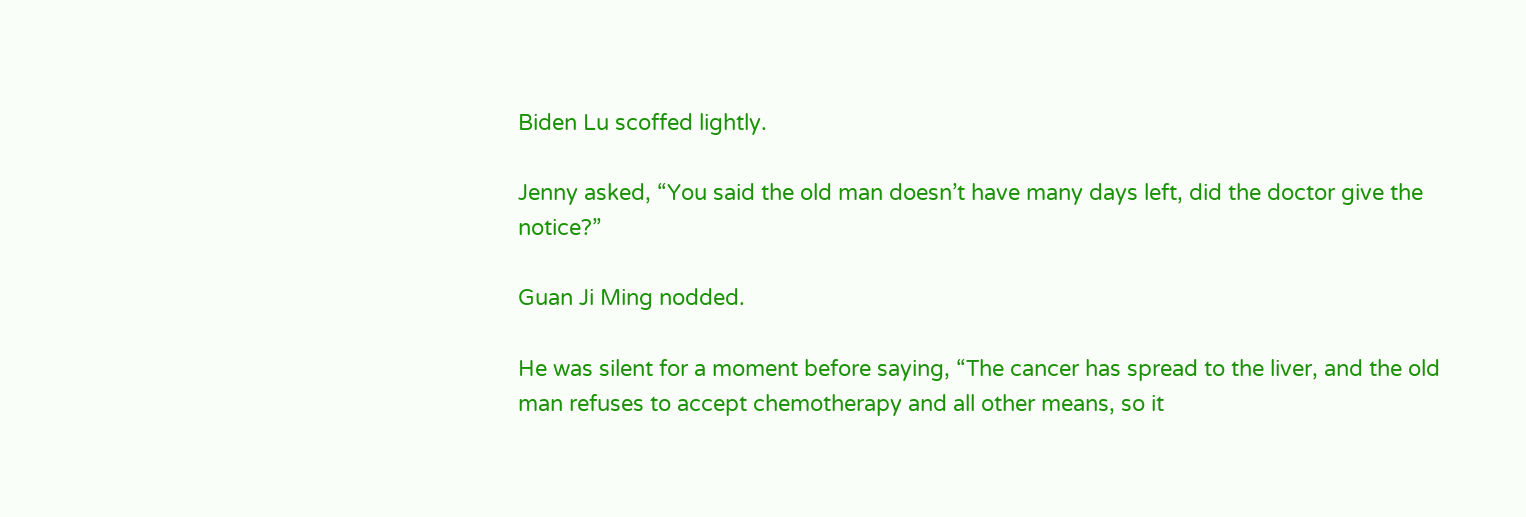Biden Lu scoffed lightly.

Jenny asked, “You said the old man doesn’t have many days left, did the doctor give the notice?”

Guan Ji Ming nodded.

He was silent for a moment before saying, “The cancer has spread to the liver, and the old man refuses to accept chemotherapy and all other means, so it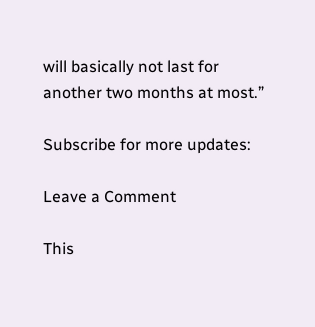will basically not last for another two months at most.”

Subscribe for more updates:

Leave a Comment

This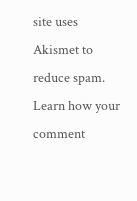site uses Akismet to reduce spam. Learn how your comment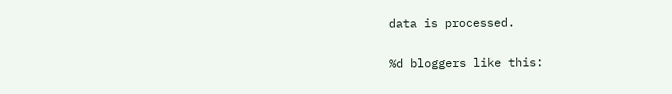data is processed.

%d bloggers like this: